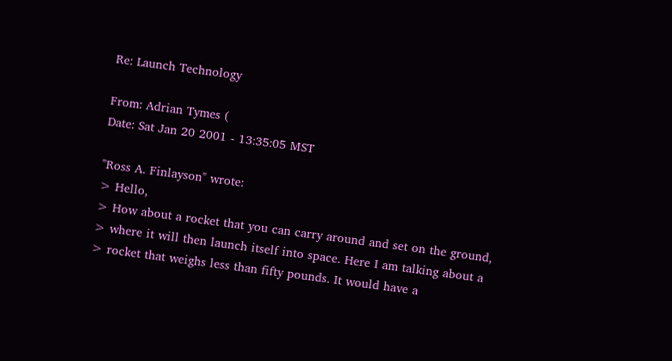Re: Launch Technology

From: Adrian Tymes (
Date: Sat Jan 20 2001 - 13:35:05 MST

"Ross A. Finlayson" wrote:
> Hello,
> How about a rocket that you can carry around and set on the ground,
> where it will then launch itself into space. Here I am talking about a
> rocket that weighs less than fifty pounds. It would have a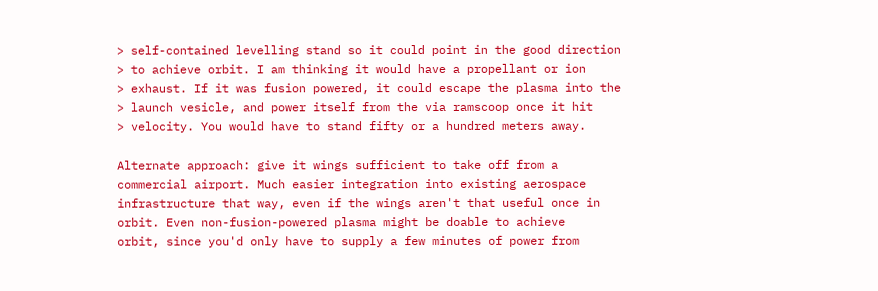> self-contained levelling stand so it could point in the good direction
> to achieve orbit. I am thinking it would have a propellant or ion
> exhaust. If it was fusion powered, it could escape the plasma into the
> launch vesicle, and power itself from the via ramscoop once it hit
> velocity. You would have to stand fifty or a hundred meters away.

Alternate approach: give it wings sufficient to take off from a
commercial airport. Much easier integration into existing aerospace
infrastructure that way, even if the wings aren't that useful once in
orbit. Even non-fusion-powered plasma might be doable to achieve
orbit, since you'd only have to supply a few minutes of power from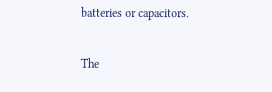batteries or capacitors.

The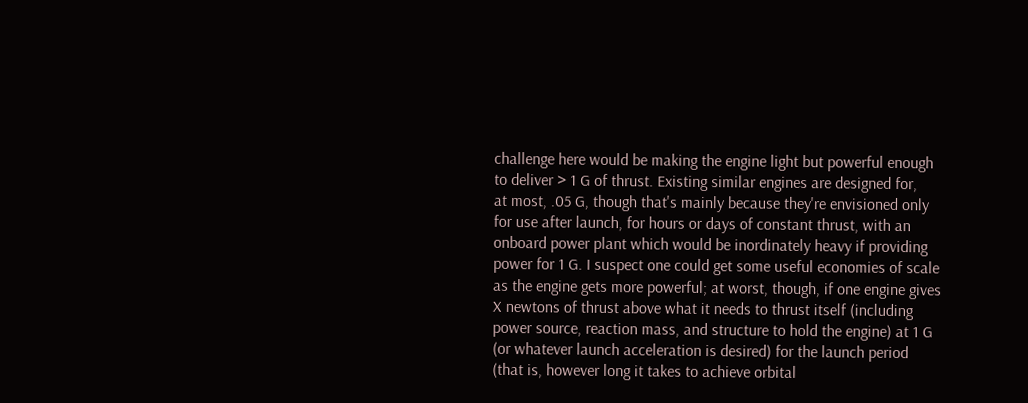challenge here would be making the engine light but powerful enough
to deliver > 1 G of thrust. Existing similar engines are designed for,
at most, .05 G, though that's mainly because they're envisioned only
for use after launch, for hours or days of constant thrust, with an
onboard power plant which would be inordinately heavy if providing
power for 1 G. I suspect one could get some useful economies of scale
as the engine gets more powerful; at worst, though, if one engine gives
X newtons of thrust above what it needs to thrust itself (including
power source, reaction mass, and structure to hold the engine) at 1 G
(or whatever launch acceleration is desired) for the launch period
(that is, however long it takes to achieve orbital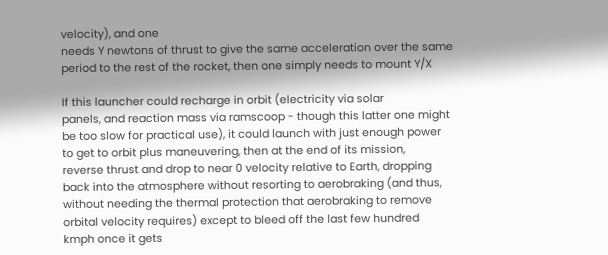velocity), and one
needs Y newtons of thrust to give the same acceleration over the same
period to the rest of the rocket, then one simply needs to mount Y/X

If this launcher could recharge in orbit (electricity via solar
panels, and reaction mass via ramscoop - though this latter one might
be too slow for practical use), it could launch with just enough power
to get to orbit plus maneuvering, then at the end of its mission,
reverse thrust and drop to near 0 velocity relative to Earth, dropping
back into the atmosphere without resorting to aerobraking (and thus,
without needing the thermal protection that aerobraking to remove
orbital velocity requires) except to bleed off the last few hundred
kmph once it gets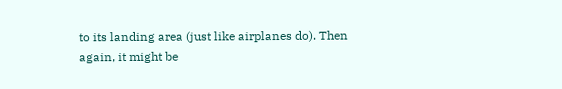to its landing area (just like airplanes do). Then
again, it might be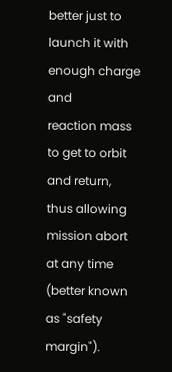better just to launch it with enough charge and
reaction mass to get to orbit and return, thus allowing mission abort
at any time (better known as "safety margin").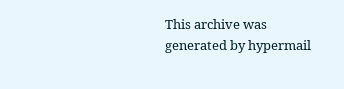This archive was generated by hypermail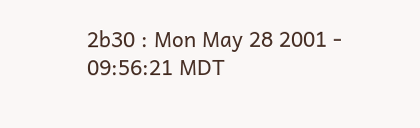2b30 : Mon May 28 2001 - 09:56:21 MDT